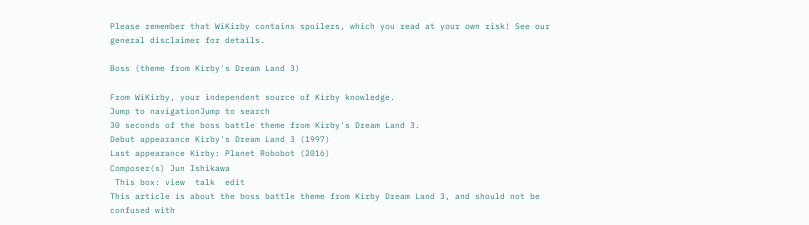Please remember that WiKirby contains spoilers, which you read at your own risk! See our general disclaimer for details.

Boss (theme from Kirby's Dream Land 3)

From WiKirby, your independent source of Kirby knowledge.
Jump to navigationJump to search
30 seconds of the boss battle theme from Kirby's Dream Land 3.
Debut appearance Kirby's Dream Land 3 (1997)
Last appearance Kirby: Planet Robobot (2016)
Composer(s) Jun Ishikawa
 This box: view  talk  edit
This article is about the boss battle theme from Kirby Dream Land 3, and should not be confused with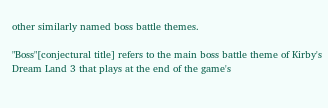other similarly named boss battle themes.

"Boss"[conjectural title] refers to the main boss battle theme of Kirby's Dream Land 3 that plays at the end of the game's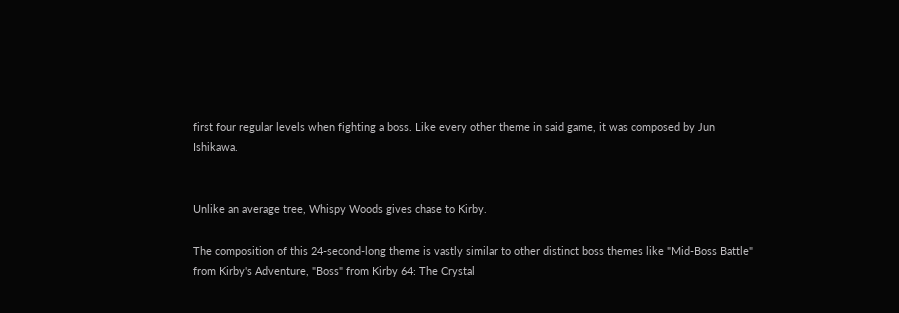first four regular levels when fighting a boss. Like every other theme in said game, it was composed by Jun Ishikawa.


Unlike an average tree, Whispy Woods gives chase to Kirby.

The composition of this 24-second-long theme is vastly similar to other distinct boss themes like "Mid-Boss Battle" from Kirby's Adventure, "Boss" from Kirby 64: The Crystal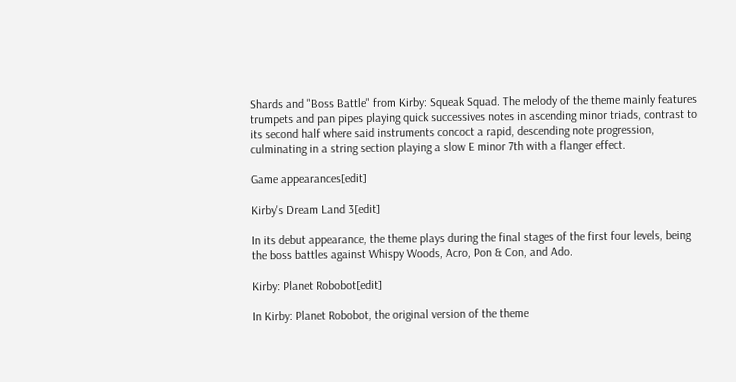Shards and "Boss Battle" from Kirby: Squeak Squad. The melody of the theme mainly features trumpets and pan pipes playing quick successives notes in ascending minor triads, contrast to its second half where said instruments concoct a rapid, descending note progression, culminating in a string section playing a slow E minor 7th with a flanger effect.

Game appearances[edit]

Kirby's Dream Land 3[edit]

In its debut appearance, the theme plays during the final stages of the first four levels, being the boss battles against Whispy Woods, Acro, Pon & Con, and Ado.

Kirby: Planet Robobot[edit]

In Kirby: Planet Robobot, the original version of the theme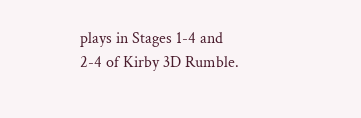plays in Stages 1-4 and 2-4 of Kirby 3D Rumble.